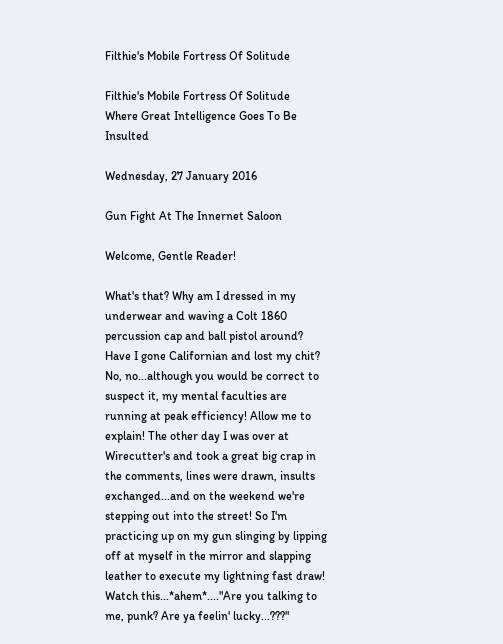Filthie's Mobile Fortress Of Solitude

Filthie's Mobile Fortress Of Solitude
Where Great Intelligence Goes To Be Insulted

Wednesday, 27 January 2016

Gun Fight At The Innernet Saloon

Welcome, Gentle Reader!

What's that? Why am I dressed in my underwear and waving a Colt 1860 percussion cap and ball pistol around? Have I gone Californian and lost my chit? No, no...although you would be correct to suspect it, my mental faculties are running at peak efficiency! Allow me to explain! The other day I was over at Wirecutter's and took a great big crap in the comments, lines were drawn, insults exchanged...and on the weekend we're stepping out into the street! So I'm practicing up on my gun slinging by lipping off at myself in the mirror and slapping leather to execute my lightning fast draw! Watch this...*ahem*...."Are you talking to me, punk? Are ya feelin' lucky...???"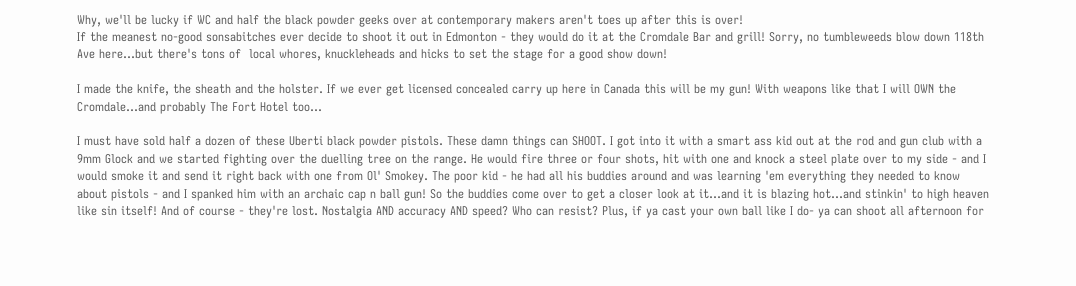Why, we'll be lucky if WC and half the black powder geeks over at contemporary makers aren't toes up after this is over!
If the meanest no-good sonsabitches ever decide to shoot it out in Edmonton - they would do it at the Cromdale Bar and grill! Sorry, no tumbleweeds blow down 118th Ave here...but there's tons of  local whores, knuckleheads and hicks to set the stage for a good show down!

I made the knife, the sheath and the holster. If we ever get licensed concealed carry up here in Canada this will be my gun! With weapons like that I will OWN the Cromdale...and probably The Fort Hotel too...

I must have sold half a dozen of these Uberti black powder pistols. These damn things can SHOOT. I got into it with a smart ass kid out at the rod and gun club with a 9mm Glock and we started fighting over the duelling tree on the range. He would fire three or four shots, hit with one and knock a steel plate over to my side - and I would smoke it and send it right back with one from Ol' Smokey. The poor kid - he had all his buddies around and was learning 'em everything they needed to know about pistols - and I spanked him with an archaic cap n ball gun! So the buddies come over to get a closer look at it...and it is blazing hot...and stinkin' to high heaven like sin itself! And of course - they're lost. Nostalgia AND accuracy AND speed? Who can resist? Plus, if ya cast your own ball like I do- ya can shoot all afternoon for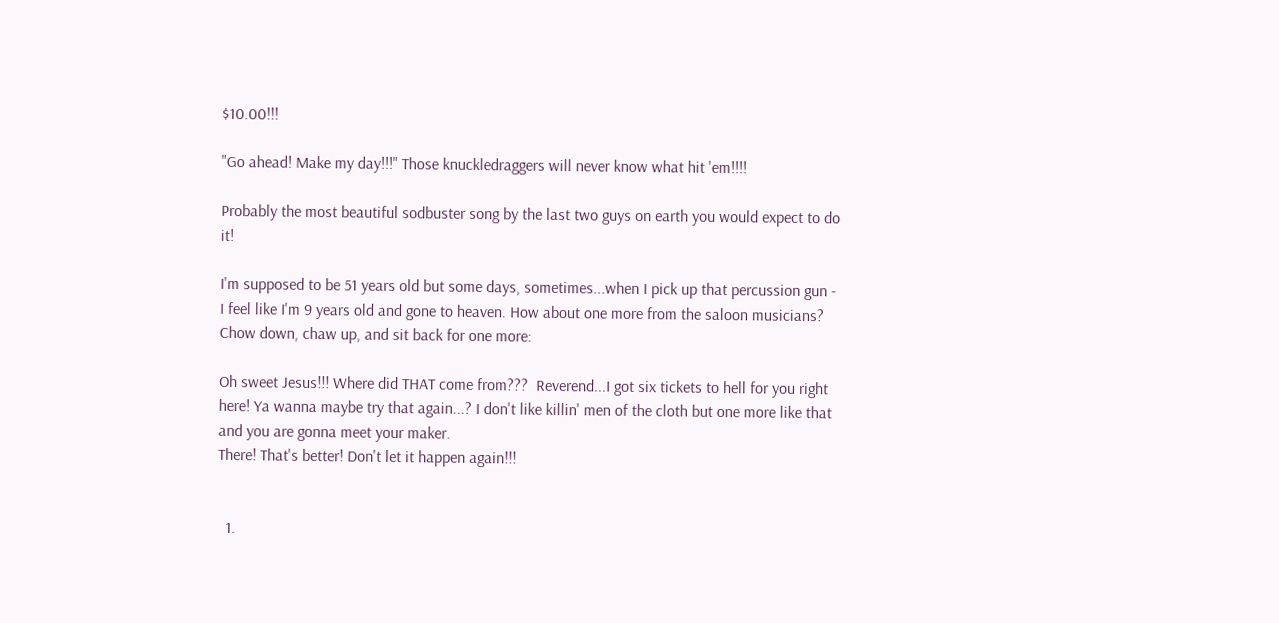$10.00!!!

"Go ahead! Make my day!!!" Those knuckledraggers will never know what hit 'em!!!!

Probably the most beautiful sodbuster song by the last two guys on earth you would expect to do it!

I'm supposed to be 51 years old but some days, sometimes...when I pick up that percussion gun - I feel like I'm 9 years old and gone to heaven. How about one more from the saloon musicians? Chow down, chaw up, and sit back for one more:

Oh sweet Jesus!!! Where did THAT come from???  Reverend...I got six tickets to hell for you right here! Ya wanna maybe try that again...? I don't like killin' men of the cloth but one more like that and you are gonna meet your maker.
There! That's better! Don't let it happen again!!!


  1.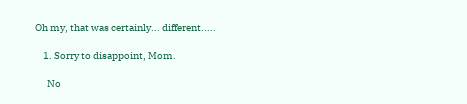Oh my, that was certainly... different.....

    1. Sorry to disappoint, Mom.

      No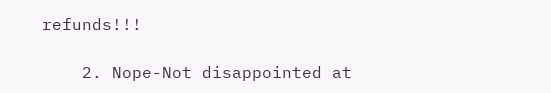refunds!!!

    2. Nope-Not disappointed at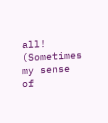all! (Sometimes my sense of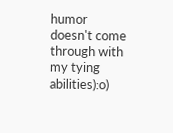humor doesn't come through with my tying abilities):o)